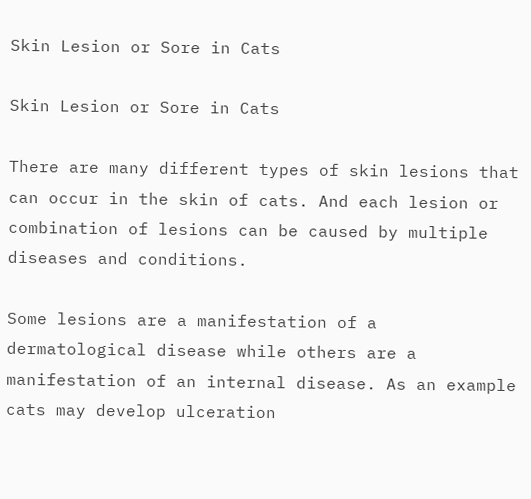Skin Lesion or Sore in Cats

Skin Lesion or Sore in Cats

There are many different types of skin lesions that can occur in the skin of cats. And each lesion or combination of lesions can be caused by multiple diseases and conditions.

Some lesions are a manifestation of a dermatological disease while others are a manifestation of an internal disease. As an example cats may develop ulceration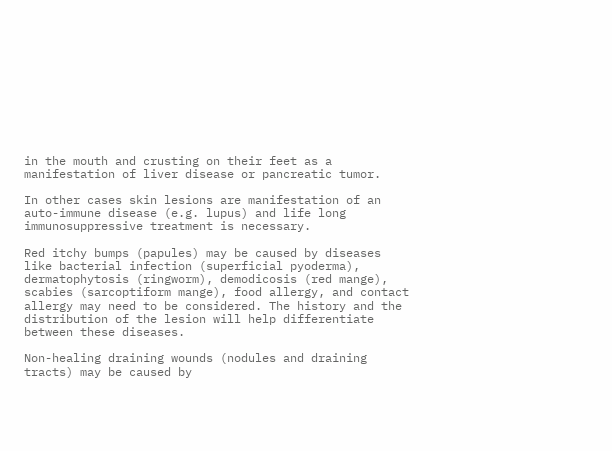in the mouth and crusting on their feet as a manifestation of liver disease or pancreatic tumor.

In other cases skin lesions are manifestation of an auto-immune disease (e.g. lupus) and life long immunosuppressive treatment is necessary.

Red itchy bumps (papules) may be caused by diseases like bacterial infection (superficial pyoderma), dermatophytosis (ringworm), demodicosis (red mange), scabies (sarcoptiform mange), food allergy, and contact allergy may need to be considered. The history and the distribution of the lesion will help differentiate between these diseases.

Non-healing draining wounds (nodules and draining tracts) may be caused by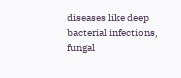diseases like deep bacterial infections, fungal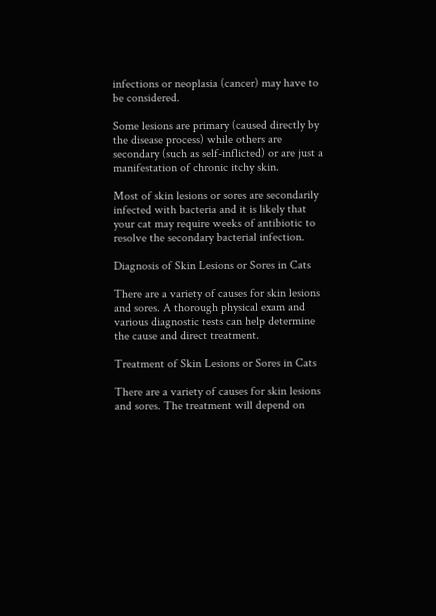infections or neoplasia (cancer) may have to be considered.

Some lesions are primary (caused directly by the disease process) while others are secondary (such as self-inflicted) or are just a manifestation of chronic itchy skin.

Most of skin lesions or sores are secondarily infected with bacteria and it is likely that your cat may require weeks of antibiotic to resolve the secondary bacterial infection.

Diagnosis of Skin Lesions or Sores in Cats

There are a variety of causes for skin lesions and sores. A thorough physical exam and various diagnostic tests can help determine the cause and direct treatment.

Treatment of Skin Lesions or Sores in Cats

There are a variety of causes for skin lesions and sores. The treatment will depend on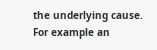the underlying cause. For example an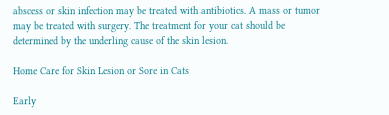abscess or skin infection may be treated with antibiotics. A mass or tumor may be treated with surgery. The treatment for your cat should be determined by the underling cause of the skin lesion.

Home Care for Skin Lesion or Sore in Cats

Early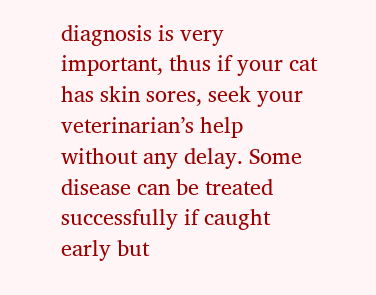diagnosis is very important, thus if your cat has skin sores, seek your veterinarian’s help without any delay. Some disease can be treated successfully if caught early but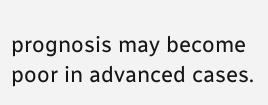prognosis may become poor in advanced cases.